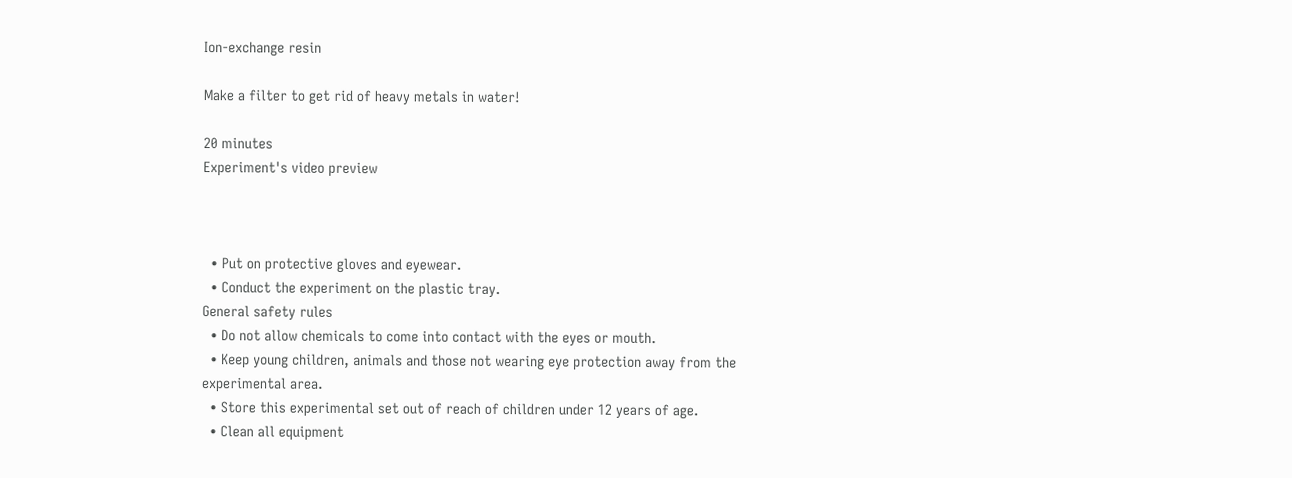Ion-exchange resin

Make a filter to get rid of heavy metals in water!

20 minutes
Experiment's video preview



  • Put on protective gloves and eyewear.
  • Conduct the experiment on the plastic tray.
General safety rules
  • Do not allow chemicals to come into contact with the eyes or mouth.
  • Keep young children, animals and those not wearing eye protection away from the experimental area.
  • Store this experimental set out of reach of children under 12 years of age.
  • Clean all equipment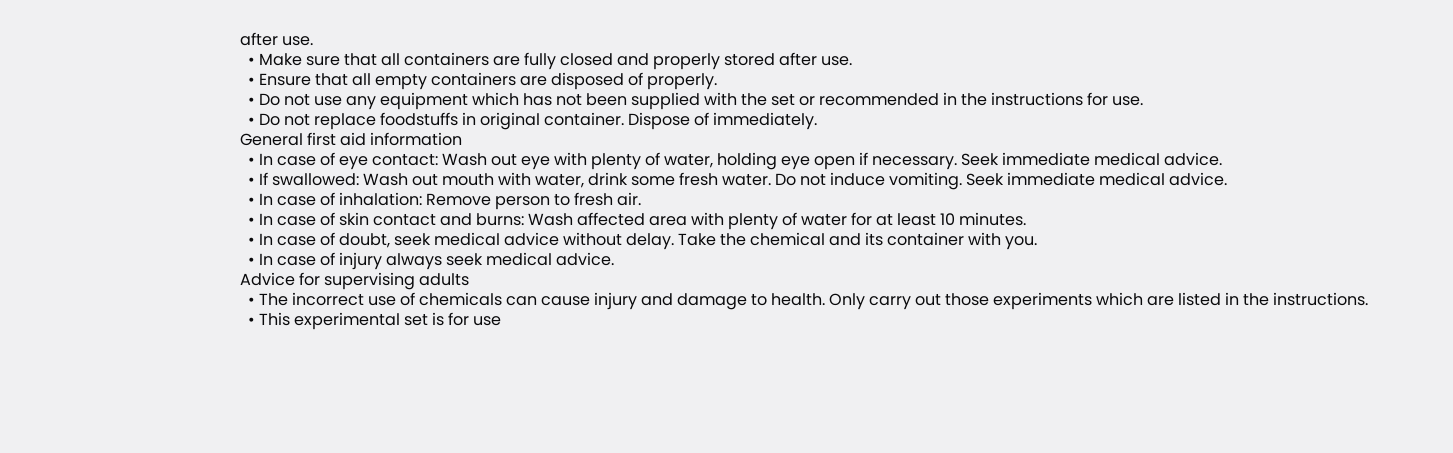after use.
  • Make sure that all containers are fully closed and properly stored after use.
  • Ensure that all empty containers are disposed of properly.
  • Do not use any equipment which has not been supplied with the set or recommended in the instructions for use.
  • Do not replace foodstuffs in original container. Dispose of immediately.
General first aid information
  • In case of eye contact: Wash out eye with plenty of water, holding eye open if necessary. Seek immediate medical advice.
  • If swallowed: Wash out mouth with water, drink some fresh water. Do not induce vomiting. Seek immediate medical advice.
  • In case of inhalation: Remove person to fresh air.
  • In case of skin contact and burns: Wash affected area with plenty of water for at least 10 minutes.
  • In case of doubt, seek medical advice without delay. Take the chemical and its container with you.
  • In case of injury always seek medical advice.
Advice for supervising adults
  • The incorrect use of chemicals can cause injury and damage to health. Only carry out those experiments which are listed in the instructions.
  • This experimental set is for use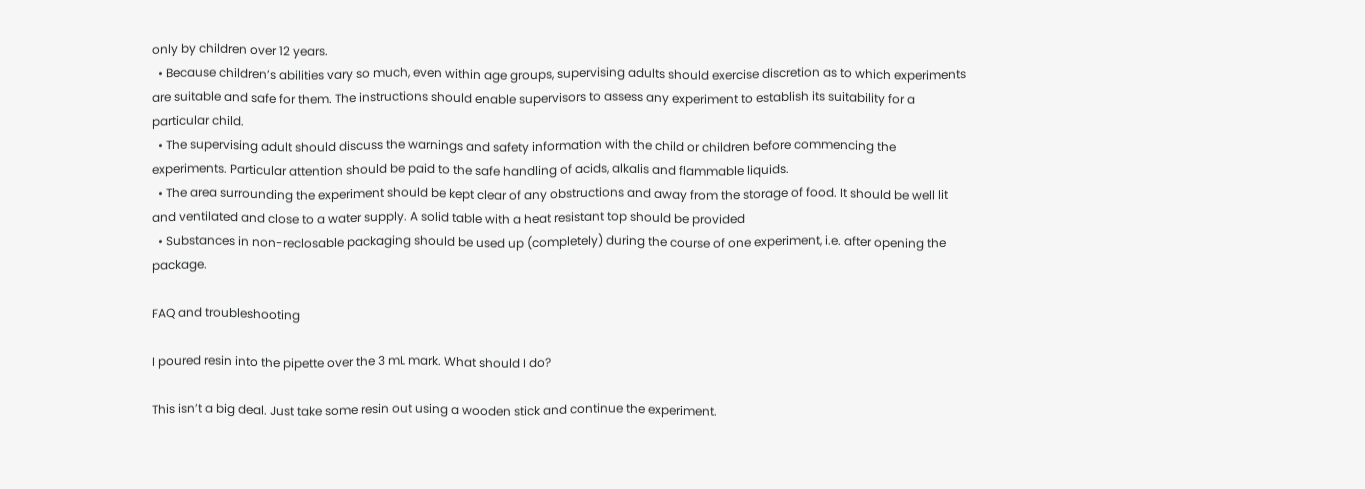only by children over 12 years.
  • Because children’s abilities vary so much, even within age groups, supervising adults should exercise discretion as to which experiments are suitable and safe for them. The instructions should enable supervisors to assess any experiment to establish its suitability for a particular child.
  • The supervising adult should discuss the warnings and safety information with the child or children before commencing the experiments. Particular attention should be paid to the safe handling of acids, alkalis and flammable liquids.
  • The area surrounding the experiment should be kept clear of any obstructions and away from the storage of food. It should be well lit and ventilated and close to a water supply. A solid table with a heat resistant top should be provided
  • Substances in non-reclosable packaging should be used up (completely) during the course of one experiment, i.e. after opening the package.

FAQ and troubleshooting

I poured resin into the pipette over the 3 mL mark. What should I do?

This isn’t a big deal. Just take some resin out using a wooden stick and continue the experiment.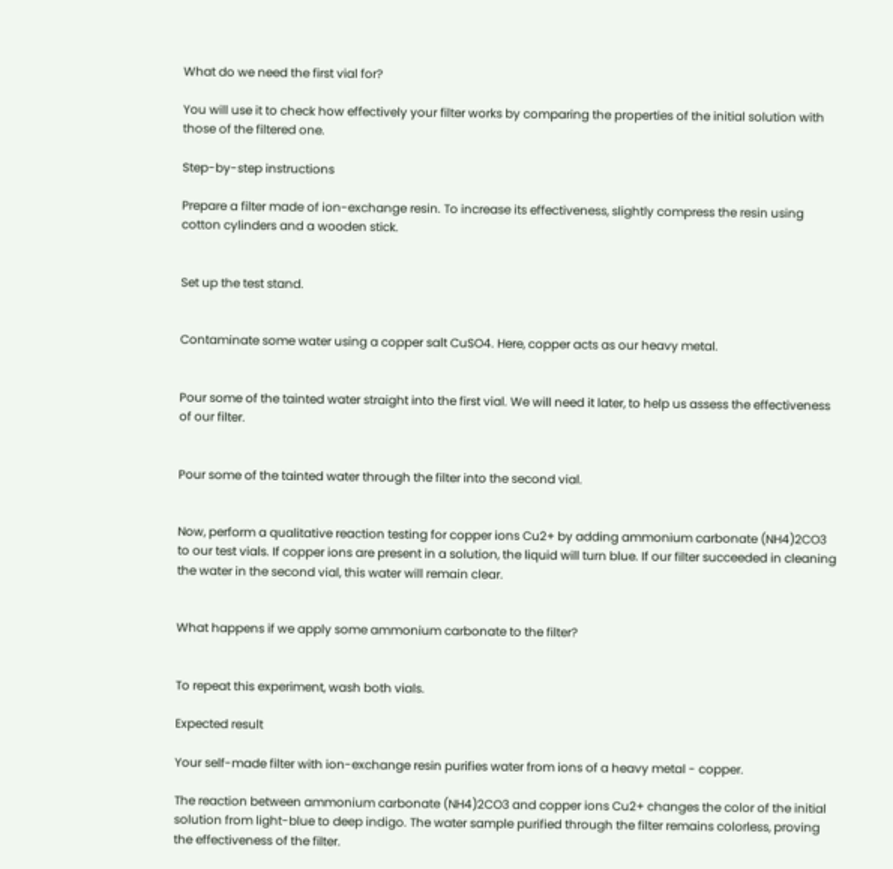What do we need the first vial for?

You will use it to check how effectively your filter works by comparing the properties of the initial solution with those of the filtered one.

Step-by-step instructions

Prepare a filter made of ion-exchange resin. To increase its effectiveness, slightly compress the resin using cotton cylinders and a wooden stick.


Set up the test stand.


Contaminate some water using a copper salt CuSO4. Here, copper acts as our heavy metal.


Pour some of the tainted water straight into the first vial. We will need it later, to help us assess the effectiveness of our filter.


Pour some of the tainted water through the filter into the second vial.


Now, perform a qualitative reaction testing for copper ions Cu2+ by adding ammonium carbonate (NH4)2CO3 to our test vials. If copper ions are present in a solution, the liquid will turn blue. If our filter succeeded in cleaning the water in the second vial, this water will remain clear.


What happens if we apply some ammonium carbonate to the filter?


To repeat this experiment, wash both vials.

Expected result

Your self-made filter with ion-exchange resin purifies water from ions of a heavy metal - copper.

The reaction between ammonium carbonate (NH4)2CO3 and copper ions Cu2+ changes the color of the initial solution from light-blue to deep indigo. The water sample purified through the filter remains colorless, proving the effectiveness of the filter.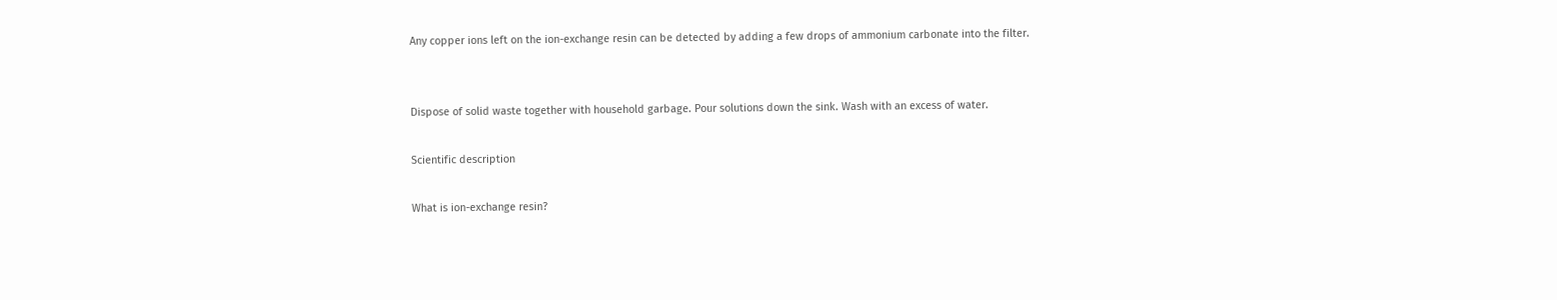Any copper ions left on the ion-exchange resin can be detected by adding a few drops of ammonium carbonate into the filter.


Dispose of solid waste together with household garbage. Pour solutions down the sink. Wash with an excess of water.

Scientific description

What is ion-exchange resin?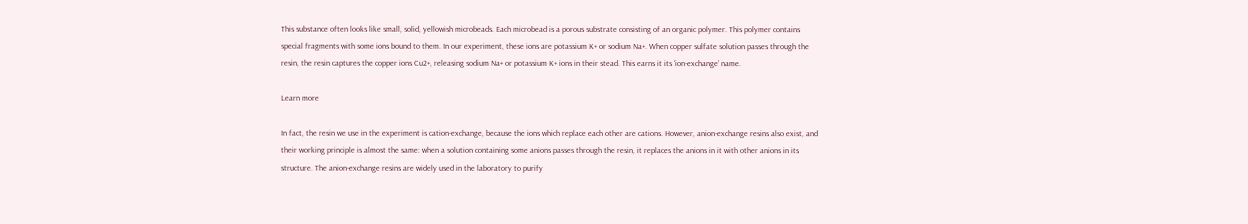This substance often looks like small, solid, yellowish microbeads. Each microbead is a porous substrate consisting of an organic polymer. This polymer contains special fragments with some ions bound to them. In our experiment, these ions are potassium K+ or sodium Na+. When copper sulfate solution passes through the resin, the resin captures the copper ions Cu2+, releasing sodium Na+ or potassium K+ ions in their stead. This earns it its ‘ion-exchange’ name.

Learn more

In fact, the resin we use in the experiment is cation-exchange, because the ions which replace each other are cations. However, anion-exchange resins also exist, and their working principle is almost the same: when a solution containing some anions passes through the resin, it replaces the anions in it with other anions in its structure. The anion-exchange resins are widely used in the laboratory to purify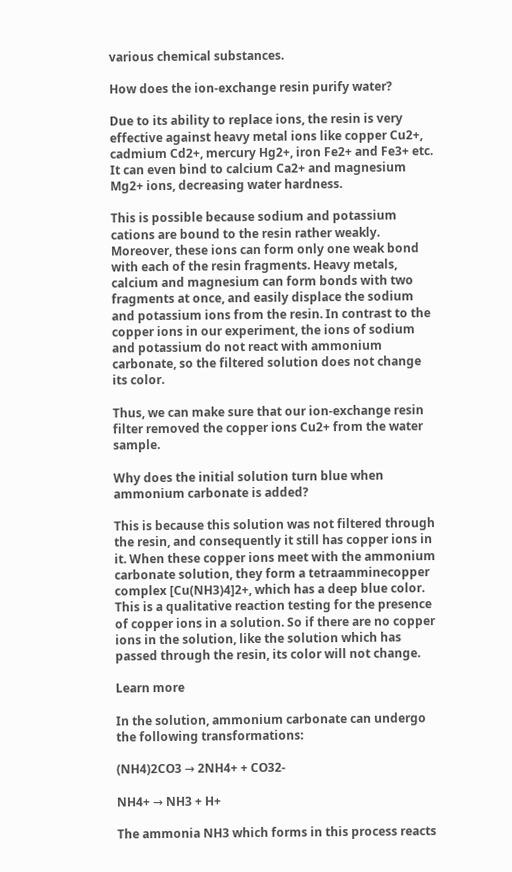various chemical substances.

How does the ion-exchange resin purify water?

Due to its ability to replace ions, the resin is very effective against heavy metal ions like copper Cu2+, cadmium Cd2+, mercury Hg2+, iron Fe2+ and Fe3+ etc. It can even bind to calcium Ca2+ and magnesium Mg2+ ions, decreasing water hardness.

This is possible because sodium and potassium cations are bound to the resin rather weakly. Moreover, these ions can form only one weak bond with each of the resin fragments. Heavy metals, calcium and magnesium can form bonds with two fragments at once, and easily displace the sodium and potassium ions from the resin. In contrast to the copper ions in our experiment, the ions of sodium and potassium do not react with ammonium carbonate, so the filtered solution does not change its color.

Thus, we can make sure that our ion-exchange resin filter removed the copper ions Cu2+ from the water sample.

Why does the initial solution turn blue when ammonium carbonate is added?

This is because this solution was not filtered through the resin, and consequently it still has copper ions in it. When these copper ions meet with the ammonium carbonate solution, they form a tetraamminecopper complex [Cu(NH3)4]2+, which has a deep blue color. This is a qualitative reaction testing for the presence of copper ions in a solution. So if there are no copper ions in the solution, like the solution which has passed through the resin, its color will not change.

Learn more

In the solution, ammonium carbonate can undergo the following transformations:

(NH4)2CO3 → 2NH4+ + CO32-

NH4+ → NH3 + H+

The ammonia NH3 which forms in this process reacts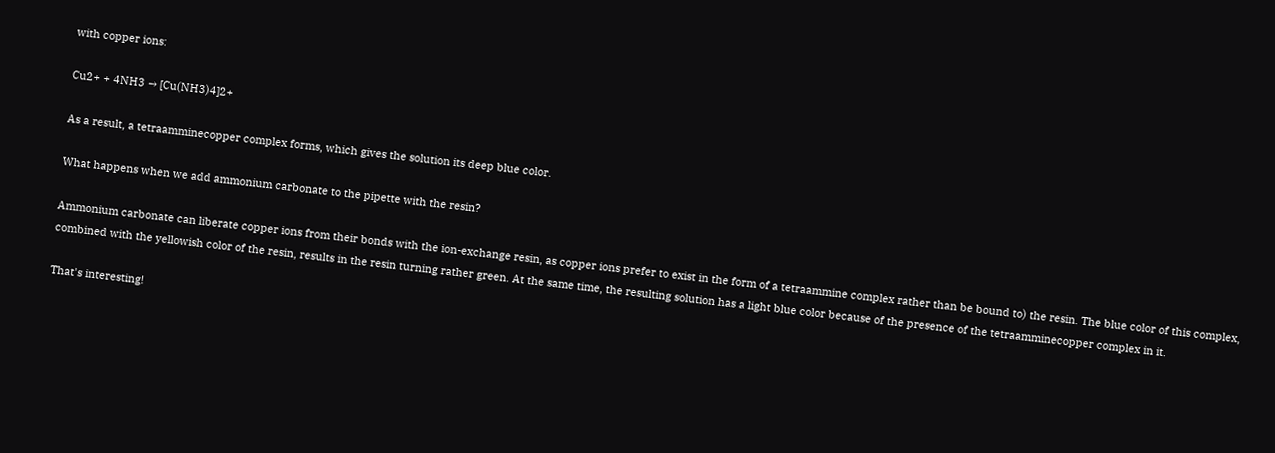with copper ions:

Cu2+ + 4NH3 → [Cu(NH3)4]2+

As a result, a tetraamminecopper complex forms, which gives the solution its deep blue color.

What happens when we add ammonium carbonate to the pipette with the resin?

Ammonium carbonate can liberate copper ions from their bonds with the ion-exchange resin, as copper ions prefer to exist in the form of a tetraammine complex rather than be bound to) the resin. The blue color of this complex, combined with the yellowish color of the resin, results in the resin turning rather green. At the same time, the resulting solution has a light blue color because of the presence of the tetraamminecopper complex in it.

That's interesting!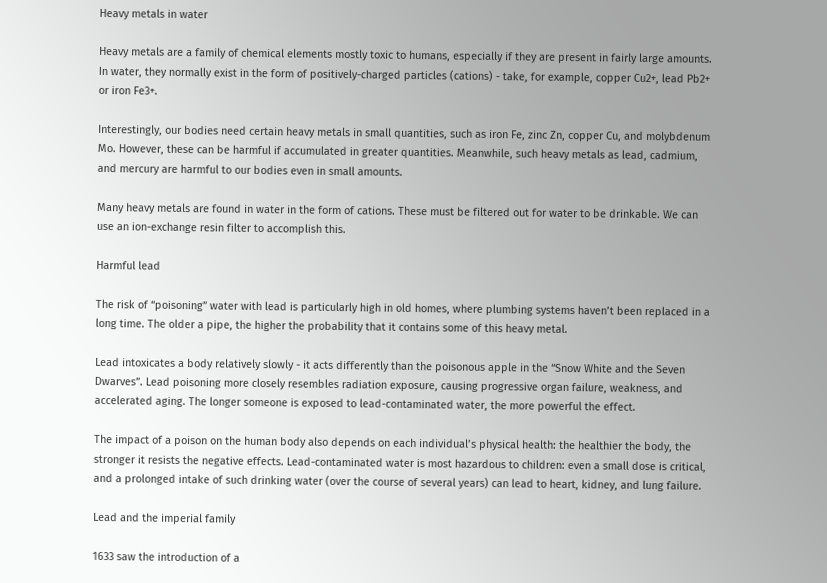Heavy metals in water

Heavy metals are a family of chemical elements mostly toxic to humans, especially if they are present in fairly large amounts. In water, they normally exist in the form of positively-charged particles (cations) - take, for example, copper Cu2+, lead Pb2+ or iron Fe3+.

Interestingly, our bodies need certain heavy metals in small quantities, such as iron Fe, zinc Zn, copper Cu, and molybdenum Mo. However, these can be harmful if accumulated in greater quantities. Meanwhile, such heavy metals as lead, cadmium, and mercury are harmful to our bodies even in small amounts.

Many heavy metals are found in water in the form of cations. These must be filtered out for water to be drinkable. We can use an ion-exchange resin filter to accomplish this.

Harmful lead

The risk of “poisoning” water with lead is particularly high in old homes, where plumbing systems haven’t been replaced in a long time. The older a pipe, the higher the probability that it contains some of this heavy metal.

Lead intoxicates a body relatively slowly - it acts differently than the poisonous apple in the “Snow White and the Seven Dwarves”. Lead poisoning more closely resembles radiation exposure, causing progressive organ failure, weakness, and accelerated aging. The longer someone is exposed to lead-contaminated water, the more powerful the effect.

The impact of a poison on the human body also depends on each individual’s physical health: the healthier the body, the stronger it resists the negative effects. Lead-contaminated water is most hazardous to children: even a small dose is critical, and a prolonged intake of such drinking water (over the course of several years) can lead to heart, kidney, and lung failure.

Lead and the imperial family

1633 saw the introduction of a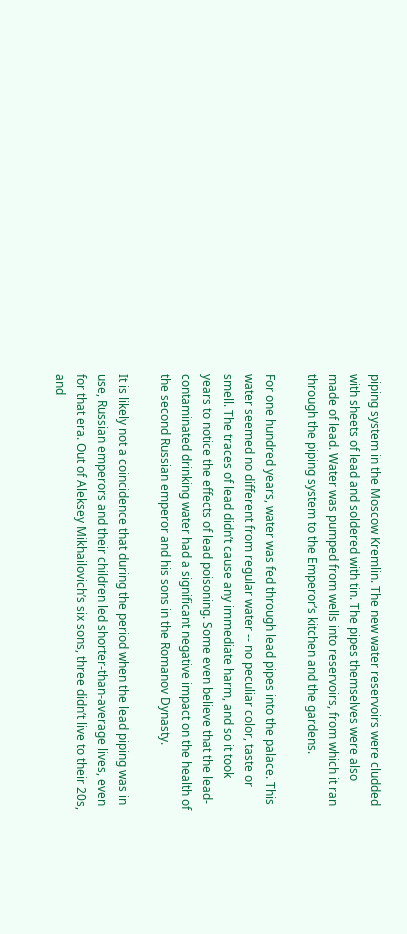piping system in the Moscow Kremlin. The new water reservoirs were cludded with sheets of lead and soldered with tin. The pipes themselves were also made of lead. Water was pumped from wells into reservoirs, from which it ran through the piping system to the Emperor’s kitchen and the gardens.

For one hundred years, water was fed through lead pipes into the palace. This water seemed no different from regular water -- no peculiar color, taste or smell. The traces of lead didn’t cause any immediate harm, and so it took years to notice the effects of lead poisoning. Some even believe that the lead-contaminated drinking water had a significant negative impact on the health of the second Russian emperor and his sons in the Romanov Dynasty.

It is likely not a coincidence that during the period when the lead piping was in use, Russian emperors and their children led shorter-than-average lives, even for that era. Out of Aleksey Mikhailovich’s six sons, three didn’t live to their 20s, and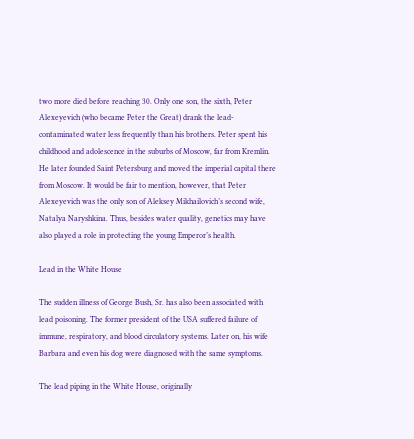two more died before reaching 30. Only one son, the sixth, Peter Alexeyevich (who became Peter the Great) drank the lead-contaminated water less frequently than his brothers. Peter spent his childhood and adolescence in the suburbs of Moscow, far from Kremlin. He later founded Saint Petersburg and moved the imperial capital there from Moscow. It would be fair to mention, however, that Peter Alexeyevich was the only son of Aleksey Mikhailovich’s second wife, Natalya Naryshkina. Thus, besides water quality, genetics may have also played a role in protecting the young Emperor’s health.

Lead in the White House

The sudden illness of George Bush, Sr. has also been associated with lead poisoning. The former president of the USA suffered failure of immune, respiratory, and blood circulatory systems. Later on, his wife Barbara and even his dog were diagnosed with the same symptoms.

The lead piping in the White House, originally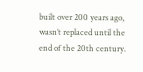built over 200 years ago, wasn’t replaced until the end of the 20th century.